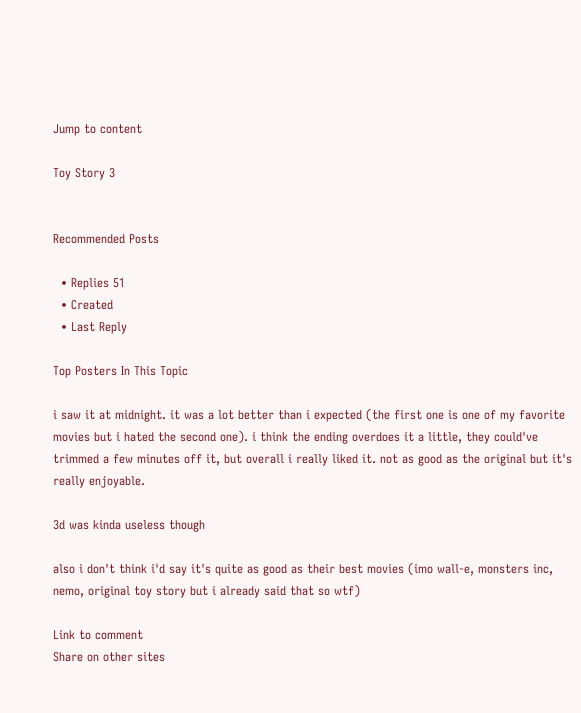Jump to content

Toy Story 3


Recommended Posts

  • Replies 51
  • Created
  • Last Reply

Top Posters In This Topic

i saw it at midnight. it was a lot better than i expected (the first one is one of my favorite movies but i hated the second one). i think the ending overdoes it a little, they could've trimmed a few minutes off it, but overall i really liked it. not as good as the original but it's really enjoyable.

3d was kinda useless though

also i don't think i'd say it's quite as good as their best movies (imo wall-e, monsters inc, nemo, original toy story but i already said that so wtf)

Link to comment
Share on other sites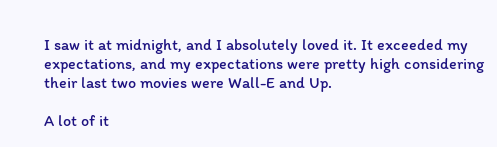I saw it at midnight, and I absolutely loved it. It exceeded my expectations, and my expectations were pretty high considering their last two movies were Wall-E and Up.

A lot of it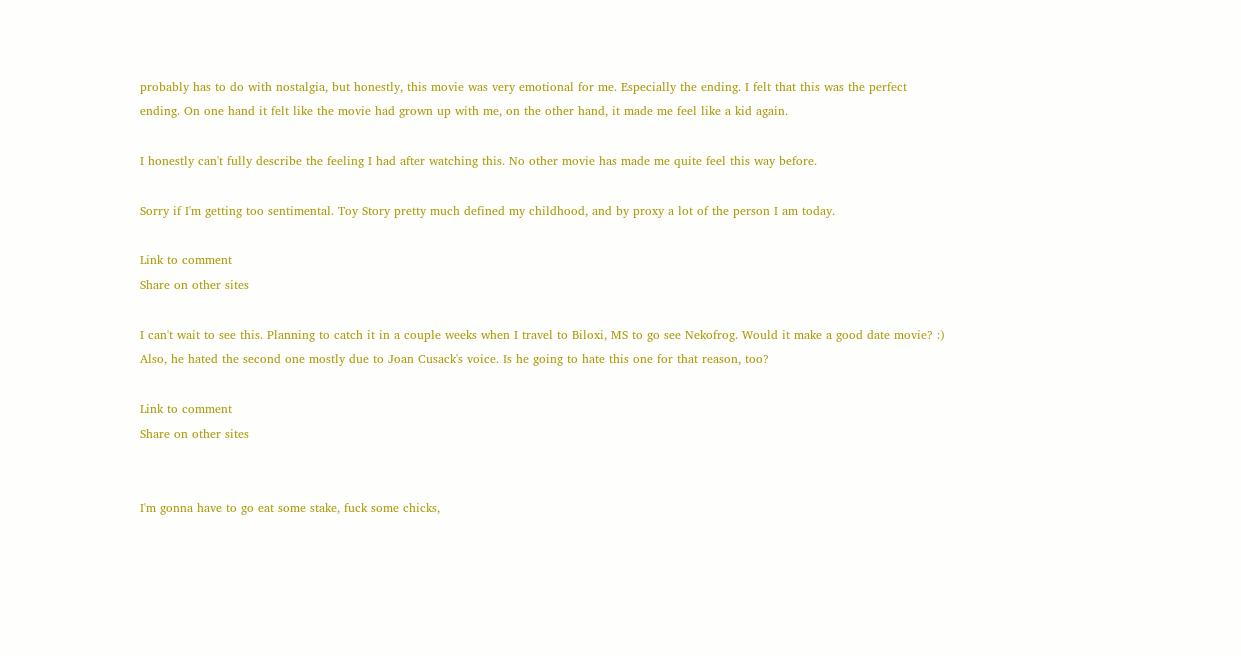probably has to do with nostalgia, but honestly, this movie was very emotional for me. Especially the ending. I felt that this was the perfect ending. On one hand it felt like the movie had grown up with me, on the other hand, it made me feel like a kid again.

I honestly can't fully describe the feeling I had after watching this. No other movie has made me quite feel this way before.

Sorry if I'm getting too sentimental. Toy Story pretty much defined my childhood, and by proxy a lot of the person I am today.

Link to comment
Share on other sites

I can't wait to see this. Planning to catch it in a couple weeks when I travel to Biloxi, MS to go see Nekofrog. Would it make a good date movie? :) Also, he hated the second one mostly due to Joan Cusack's voice. Is he going to hate this one for that reason, too?

Link to comment
Share on other sites


I'm gonna have to go eat some stake, fuck some chicks,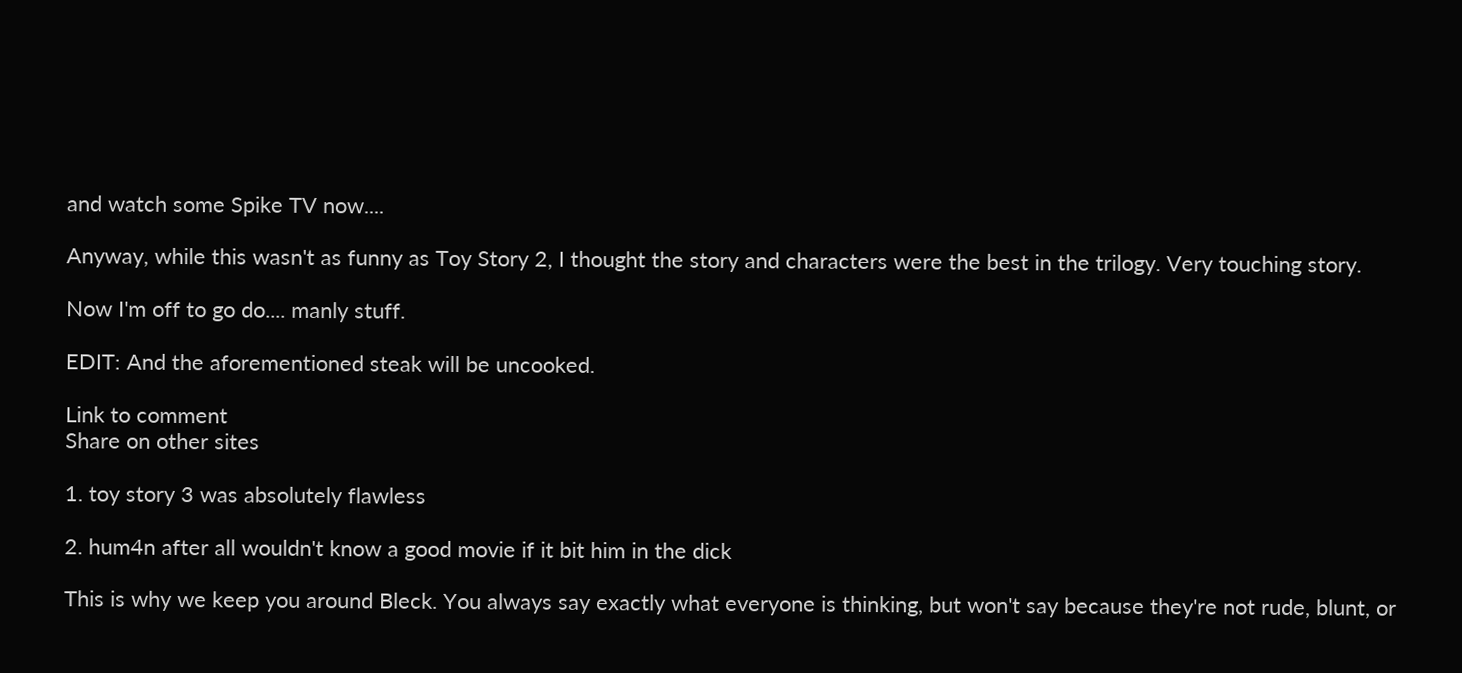and watch some Spike TV now....

Anyway, while this wasn't as funny as Toy Story 2, I thought the story and characters were the best in the trilogy. Very touching story.

Now I'm off to go do.... manly stuff.

EDIT: And the aforementioned steak will be uncooked.

Link to comment
Share on other sites

1. toy story 3 was absolutely flawless

2. hum4n after all wouldn't know a good movie if it bit him in the dick

This is why we keep you around Bleck. You always say exactly what everyone is thinking, but won't say because they're not rude, blunt, or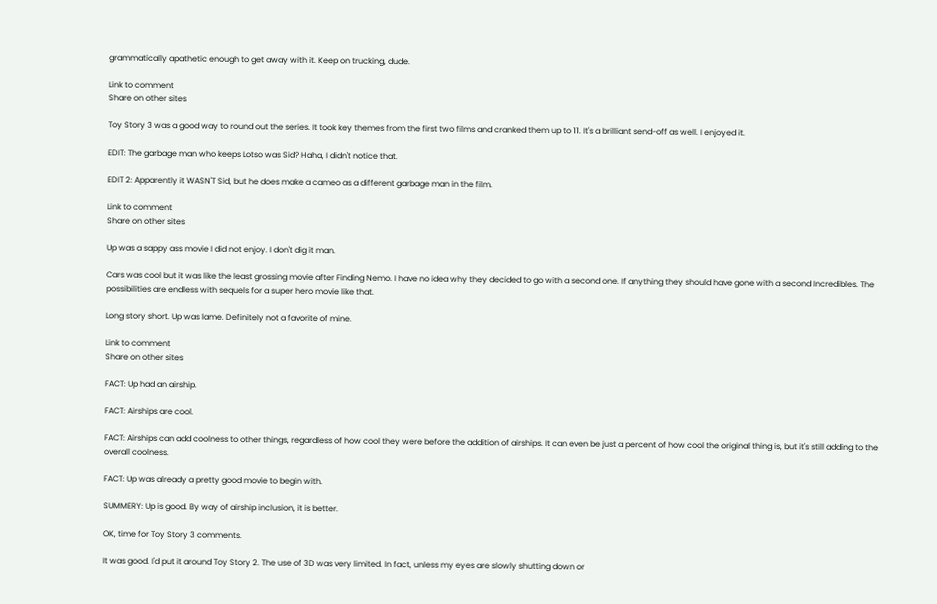grammatically apathetic enough to get away with it. Keep on trucking, dude.

Link to comment
Share on other sites

Toy Story 3 was a good way to round out the series. It took key themes from the first two films and cranked them up to 11. It's a brilliant send-off as well. I enjoyed it.

EDIT: The garbage man who keeps Lotso was Sid? Haha, I didn't notice that.

EDIT 2: Apparently it WASN'T Sid, but he does make a cameo as a different garbage man in the film.

Link to comment
Share on other sites

Up was a sappy ass movie I did not enjoy. I don't dig it man.

Cars was cool but it was like the least grossing movie after Finding Nemo. I have no idea why they decided to go with a second one. If anything they should have gone with a second Incredibles. The possibilities are endless with sequels for a super hero movie like that.

Long story short. Up was lame. Definitely not a favorite of mine.

Link to comment
Share on other sites

FACT: Up had an airship.

FACT: Airships are cool.

FACT: Airships can add coolness to other things, regardless of how cool they were before the addition of airships. It can even be just a percent of how cool the original thing is, but it's still adding to the overall coolness.

FACT: Up was already a pretty good movie to begin with.

SUMMERY: Up is good. By way of airship inclusion, it is better.

OK, time for Toy Story 3 comments.

It was good. I'd put it around Toy Story 2. The use of 3D was very limited. In fact, unless my eyes are slowly shutting down or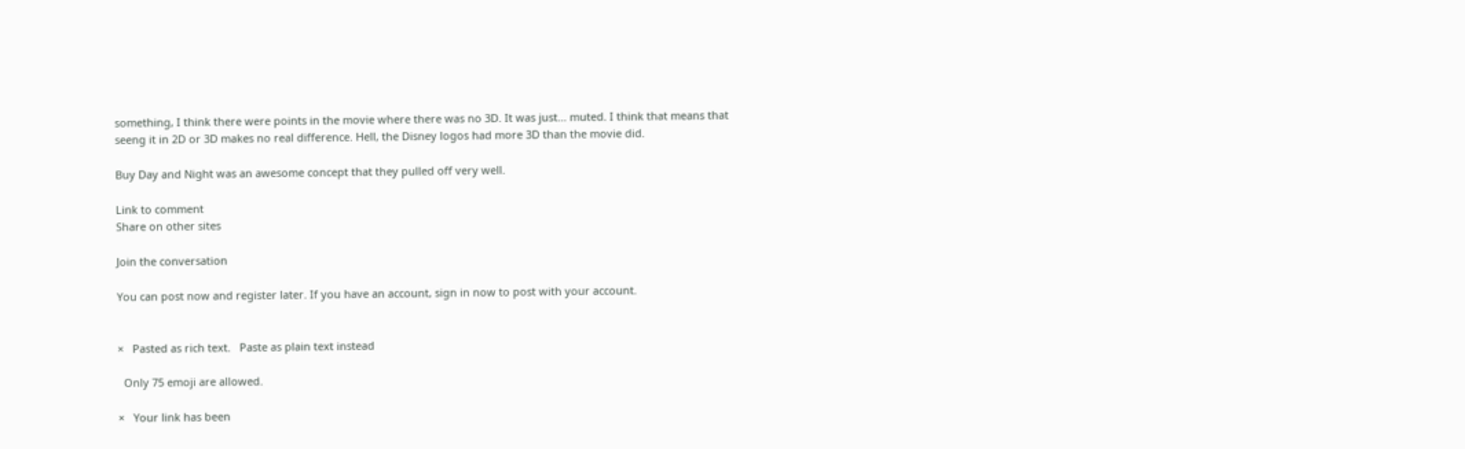something, I think there were points in the movie where there was no 3D. It was just... muted. I think that means that seeng it in 2D or 3D makes no real difference. Hell, the Disney logos had more 3D than the movie did.

Buy Day and Night was an awesome concept that they pulled off very well.

Link to comment
Share on other sites

Join the conversation

You can post now and register later. If you have an account, sign in now to post with your account.


×   Pasted as rich text.   Paste as plain text instead

  Only 75 emoji are allowed.

×   Your link has been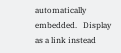automatically embedded.   Display as a link instead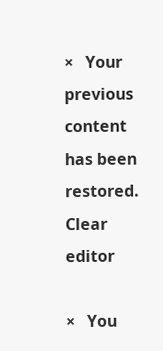×   Your previous content has been restored.   Clear editor

×   You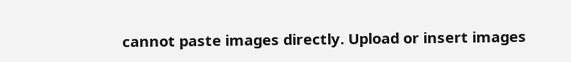cannot paste images directly. Upload or insert images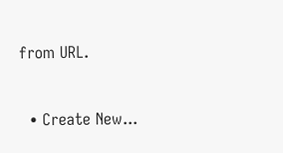from URL.


  • Create New...